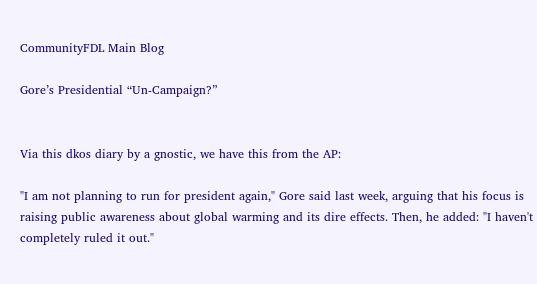CommunityFDL Main Blog

Gore’s Presidential “Un-Campaign?”


Via this dkos diary by a gnostic, we have this from the AP:

"I am not planning to run for president again," Gore said last week, arguing that his focus is raising public awareness about global warming and its dire effects. Then, he added: "I haven't completely ruled it out."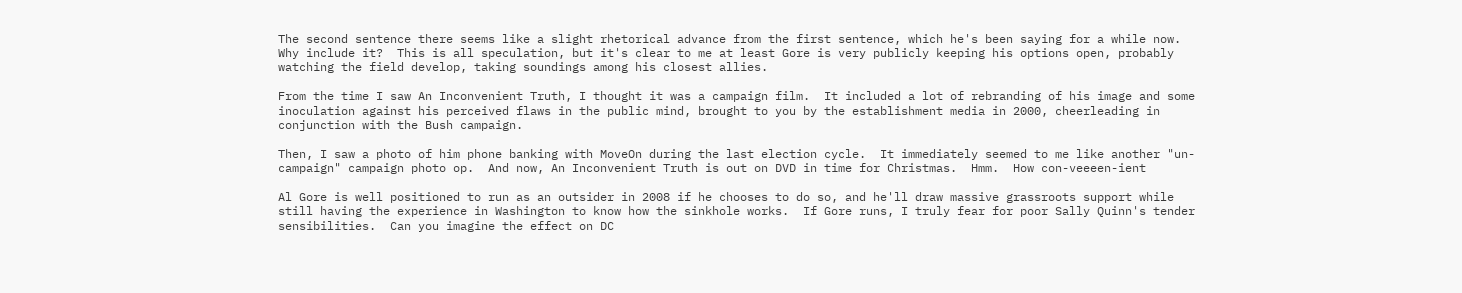The second sentence there seems like a slight rhetorical advance from the first sentence, which he's been saying for a while now.  Why include it?  This is all speculation, but it's clear to me at least Gore is very publicly keeping his options open, probably watching the field develop, taking soundings among his closest allies.

From the time I saw An Inconvenient Truth, I thought it was a campaign film.  It included a lot of rebranding of his image and some inoculation against his perceived flaws in the public mind, brought to you by the establishment media in 2000, cheerleading in conjunction with the Bush campaign.

Then, I saw a photo of him phone banking with MoveOn during the last election cycle.  It immediately seemed to me like another "un-campaign" campaign photo op.  And now, An Inconvenient Truth is out on DVD in time for Christmas.  Hmm.  How con-veeeen-ient

Al Gore is well positioned to run as an outsider in 2008 if he chooses to do so, and he'll draw massive grassroots support while still having the experience in Washington to know how the sinkhole works.  If Gore runs, I truly fear for poor Sally Quinn's tender sensibilities.  Can you imagine the effect on DC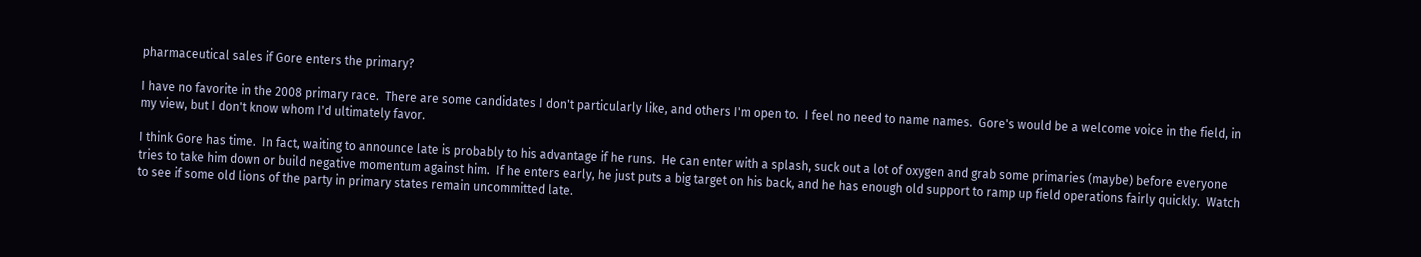pharmaceutical sales if Gore enters the primary?

I have no favorite in the 2008 primary race.  There are some candidates I don't particularly like, and others I'm open to.  I feel no need to name names.  Gore's would be a welcome voice in the field, in my view, but I don't know whom I'd ultimately favor.

I think Gore has time.  In fact, waiting to announce late is probably to his advantage if he runs.  He can enter with a splash, suck out a lot of oxygen and grab some primaries (maybe) before everyone tries to take him down or build negative momentum against him.  If he enters early, he just puts a big target on his back, and he has enough old support to ramp up field operations fairly quickly.  Watch to see if some old lions of the party in primary states remain uncommitted late.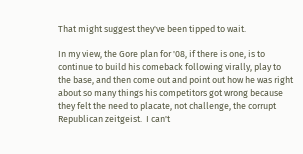That might suggest they've been tipped to wait.

In my view, the Gore plan for '08, if there is one, is to continue to build his comeback following virally, play to the base, and then come out and point out how he was right about so many things his competitors got wrong because they felt the need to placate, not challenge, the corrupt Republican zeitgeist.  I can't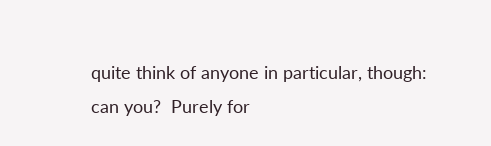quite think of anyone in particular, though:  can you?  Purely for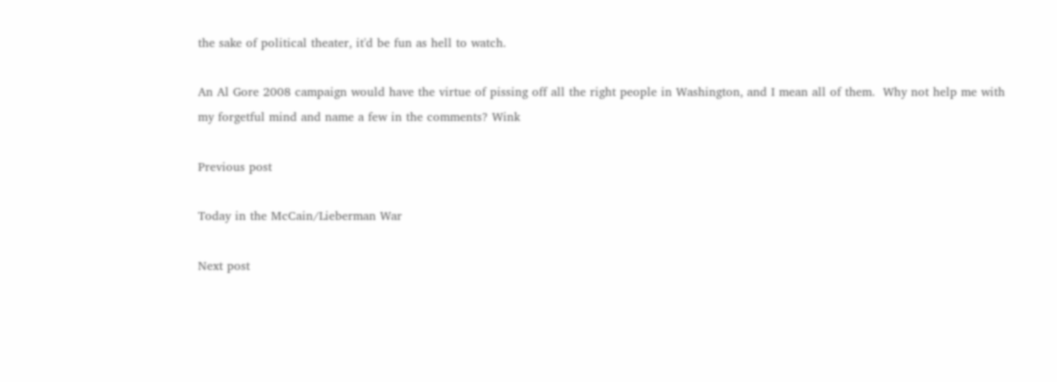the sake of political theater, it'd be fun as hell to watch.

An Al Gore 2008 campaign would have the virtue of pissing off all the right people in Washington, and I mean all of them.  Why not help me with my forgetful mind and name a few in the comments? Wink

Previous post

Today in the McCain/Lieberman War

Next post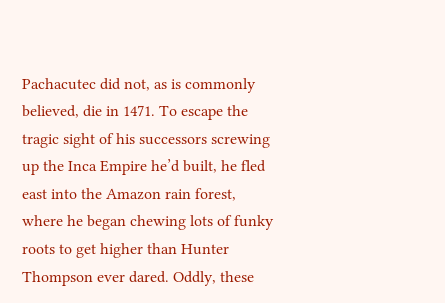Pachacutec did not, as is commonly believed, die in 1471. To escape the tragic sight of his successors screwing up the Inca Empire he’d built, he fled east into the Amazon rain forest, where he began chewing lots of funky roots to get higher than Hunter Thompson ever dared. Oddly, these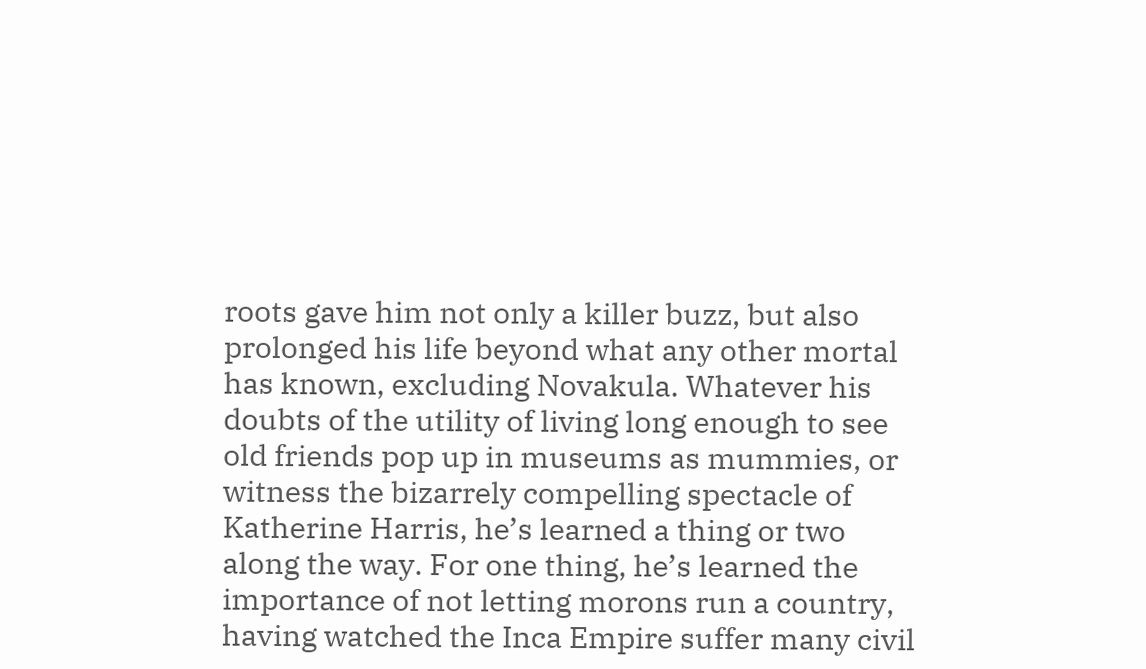roots gave him not only a killer buzz, but also prolonged his life beyond what any other mortal has known, excluding Novakula. Whatever his doubts of the utility of living long enough to see old friends pop up in museums as mummies, or witness the bizarrely compelling spectacle of Katherine Harris, he’s learned a thing or two along the way. For one thing, he’s learned the importance of not letting morons run a country, having watched the Inca Empire suffer many civil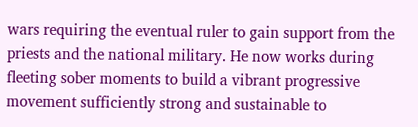wars requiring the eventual ruler to gain support from the priests and the national military. He now works during fleeting sober moments to build a vibrant progressive movement sufficiently strong and sustainable to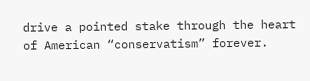drive a pointed stake through the heart of American “conservatism” forever.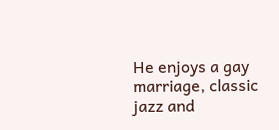He enjoys a gay marriage, classic jazz and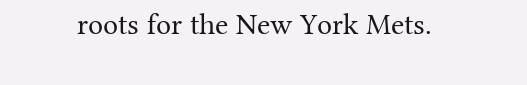roots for the New York Mets.